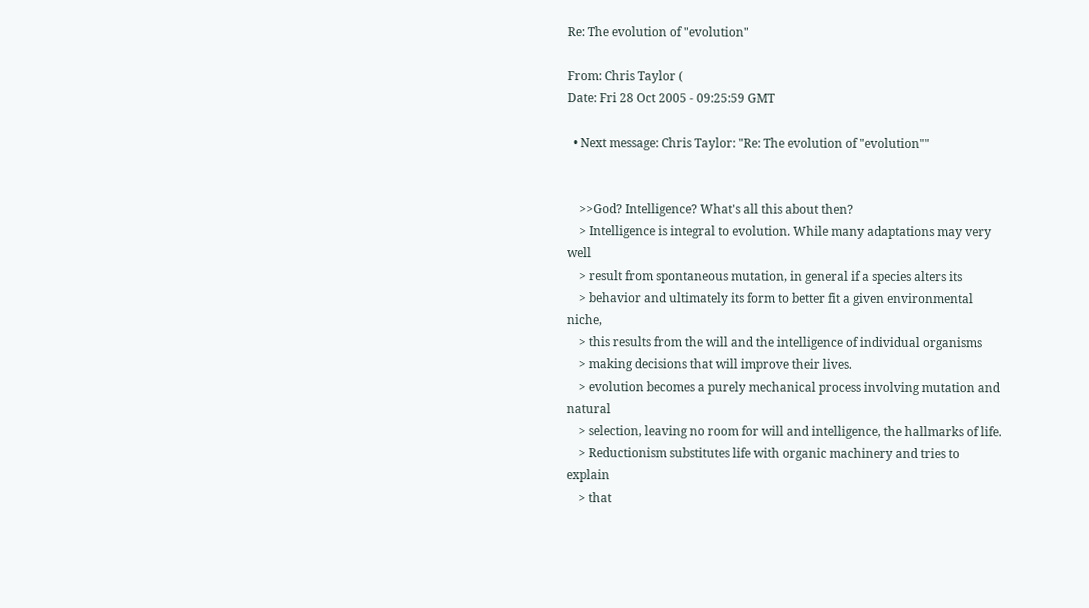Re: The evolution of "evolution"

From: Chris Taylor (
Date: Fri 28 Oct 2005 - 09:25:59 GMT

  • Next message: Chris Taylor: "Re: The evolution of "evolution""


    >>God? Intelligence? What's all this about then?
    > Intelligence is integral to evolution. While many adaptations may very well
    > result from spontaneous mutation, in general if a species alters its
    > behavior and ultimately its form to better fit a given environmental niche,
    > this results from the will and the intelligence of individual organisms
    > making decisions that will improve their lives.
    > evolution becomes a purely mechanical process involving mutation and natural
    > selection, leaving no room for will and intelligence, the hallmarks of life.
    > Reductionism substitutes life with organic machinery and tries to explain
    > that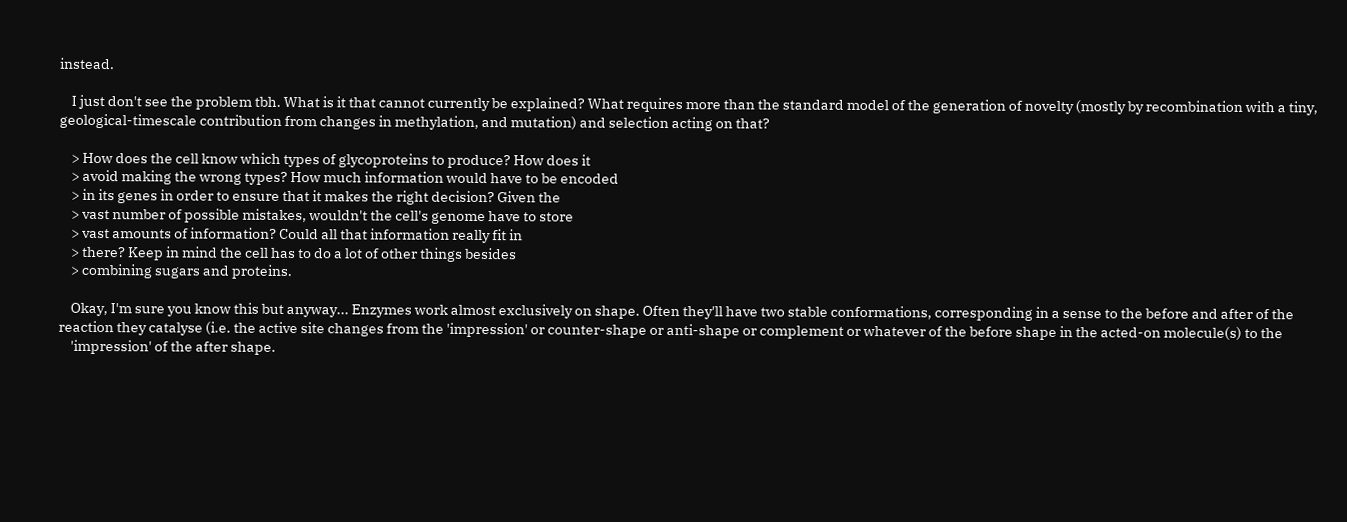instead.

    I just don't see the problem tbh. What is it that cannot currently be explained? What requires more than the standard model of the generation of novelty (mostly by recombination with a tiny, geological-timescale contribution from changes in methylation, and mutation) and selection acting on that?

    > How does the cell know which types of glycoproteins to produce? How does it
    > avoid making the wrong types? How much information would have to be encoded
    > in its genes in order to ensure that it makes the right decision? Given the
    > vast number of possible mistakes, wouldn't the cell's genome have to store
    > vast amounts of information? Could all that information really fit in
    > there? Keep in mind the cell has to do a lot of other things besides
    > combining sugars and proteins.

    Okay, I'm sure you know this but anyway... Enzymes work almost exclusively on shape. Often they'll have two stable conformations, corresponding in a sense to the before and after of the reaction they catalyse (i.e. the active site changes from the 'impression' or counter-shape or anti-shape or complement or whatever of the before shape in the acted-on molecule(s) to the
    'impression' of the after shape.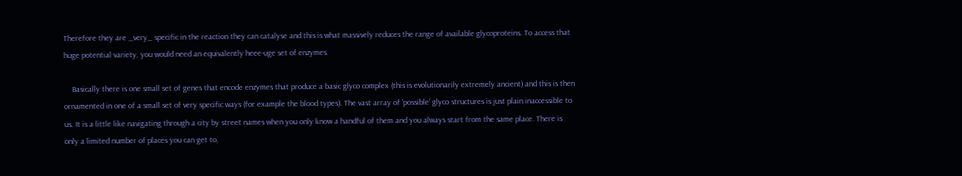Therefore they are _very_ specific in the reaction they can catalyse and this is what massively reduces the range of available glycoproteins. To access that huge potential variety, you would need an equivalently heee-uge set of enzymes.

    Basically there is one small set of genes that encode enzymes that produce a basic glyco complex (this is evolutionarily extremely ancient) and this is then ornamented in one of a small set of very specific ways (for example the blood types). The vast array of 'possible' glyco structures is just plain inaccessible to us. It is a little like navigating through a city by street names when you only know a handful of them and you always start from the same place. There is only a limited number of places you can get to,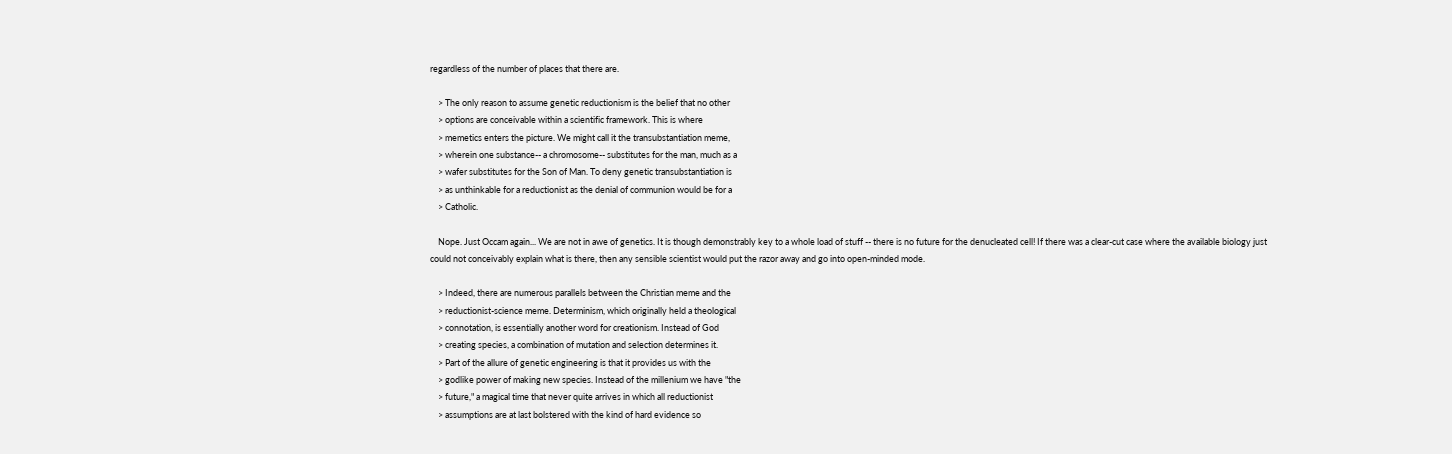regardless of the number of places that there are.

    > The only reason to assume genetic reductionism is the belief that no other
    > options are conceivable within a scientific framework. This is where
    > memetics enters the picture. We might call it the transubstantiation meme,
    > wherein one substance-- a chromosome-- substitutes for the man, much as a
    > wafer substitutes for the Son of Man. To deny genetic transubstantiation is
    > as unthinkable for a reductionist as the denial of communion would be for a
    > Catholic.

    Nope. Just Occam again... We are not in awe of genetics. It is though demonstrably key to a whole load of stuff -- there is no future for the denucleated cell! If there was a clear-cut case where the available biology just could not conceivably explain what is there, then any sensible scientist would put the razor away and go into open-minded mode.

    > Indeed, there are numerous parallels between the Christian meme and the
    > reductionist-science meme. Determinism, which originally held a theological
    > connotation, is essentially another word for creationism. Instead of God
    > creating species, a combination of mutation and selection determines it.
    > Part of the allure of genetic engineering is that it provides us with the
    > godlike power of making new species. Instead of the millenium we have "the
    > future," a magical time that never quite arrives in which all reductionist
    > assumptions are at last bolstered with the kind of hard evidence so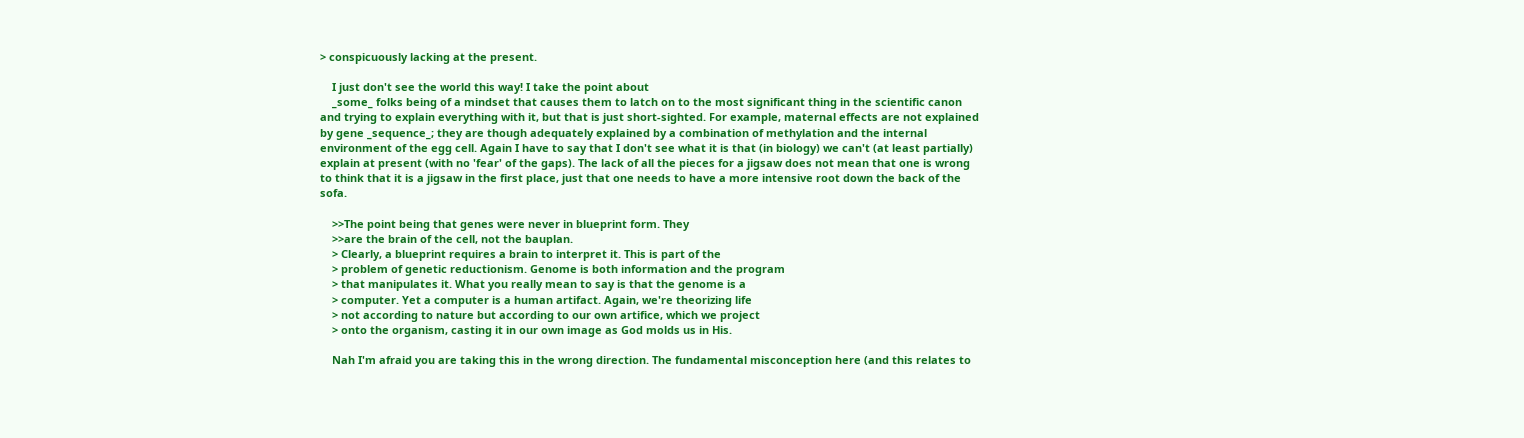> conspicuously lacking at the present.

    I just don't see the world this way! I take the point about
    _some_ folks being of a mindset that causes them to latch on to the most significant thing in the scientific canon and trying to explain everything with it, but that is just short-sighted. For example, maternal effects are not explained by gene _sequence_; they are though adequately explained by a combination of methylation and the internal environment of the egg cell. Again I have to say that I don't see what it is that (in biology) we can't (at least partially) explain at present (with no 'fear' of the gaps). The lack of all the pieces for a jigsaw does not mean that one is wrong to think that it is a jigsaw in the first place, just that one needs to have a more intensive root down the back of the sofa.

    >>The point being that genes were never in blueprint form. They
    >>are the brain of the cell, not the bauplan.
    > Clearly, a blueprint requires a brain to interpret it. This is part of the
    > problem of genetic reductionism. Genome is both information and the program
    > that manipulates it. What you really mean to say is that the genome is a
    > computer. Yet a computer is a human artifact. Again, we're theorizing life
    > not according to nature but according to our own artifice, which we project
    > onto the organism, casting it in our own image as God molds us in His.

    Nah I'm afraid you are taking this in the wrong direction. The fundamental misconception here (and this relates to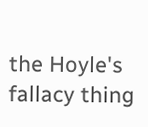the Hoyle's fallacy thing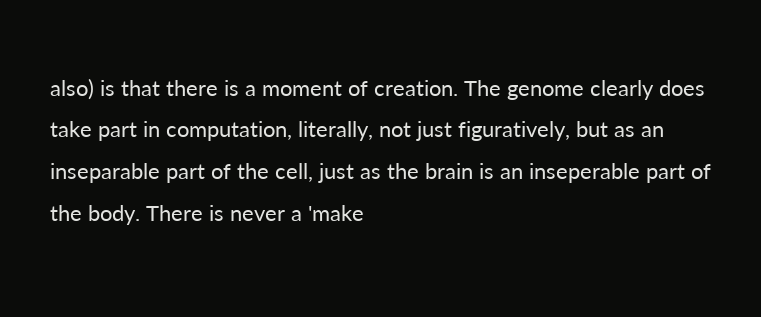also) is that there is a moment of creation. The genome clearly does take part in computation, literally, not just figuratively, but as an inseparable part of the cell, just as the brain is an inseperable part of the body. There is never a 'make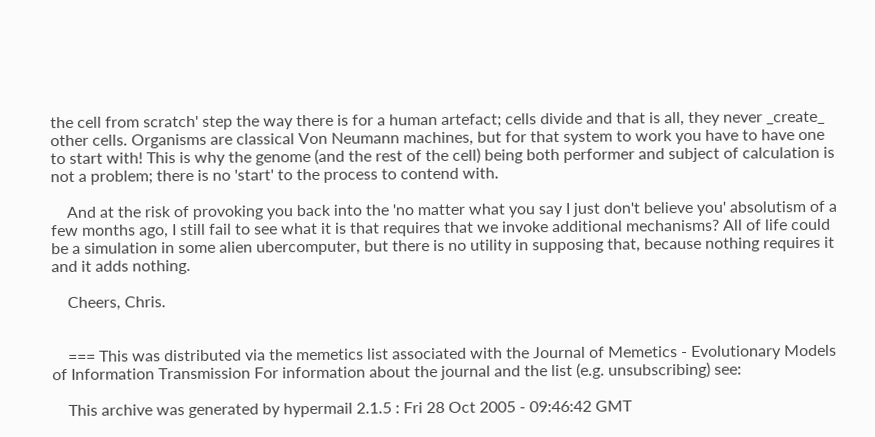the cell from scratch' step the way there is for a human artefact; cells divide and that is all, they never _create_ other cells. Organisms are classical Von Neumann machines, but for that system to work you have to have one to start with! This is why the genome (and the rest of the cell) being both performer and subject of calculation is not a problem; there is no 'start' to the process to contend with.

    And at the risk of provoking you back into the 'no matter what you say I just don't believe you' absolutism of a few months ago, I still fail to see what it is that requires that we invoke additional mechanisms? All of life could be a simulation in some alien ubercomputer, but there is no utility in supposing that, because nothing requires it and it adds nothing.

    Cheers, Chris.


    === This was distributed via the memetics list associated with the Journal of Memetics - Evolutionary Models of Information Transmission For information about the journal and the list (e.g. unsubscribing) see:

    This archive was generated by hypermail 2.1.5 : Fri 28 Oct 2005 - 09:46:42 GMT